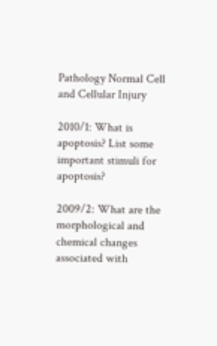Pathology Normal Cell and Cellular Injury

2010/1: What is apoptosis? List some important stimuli for apoptosis?

2009/2: What are the morphological and chemical changes associated with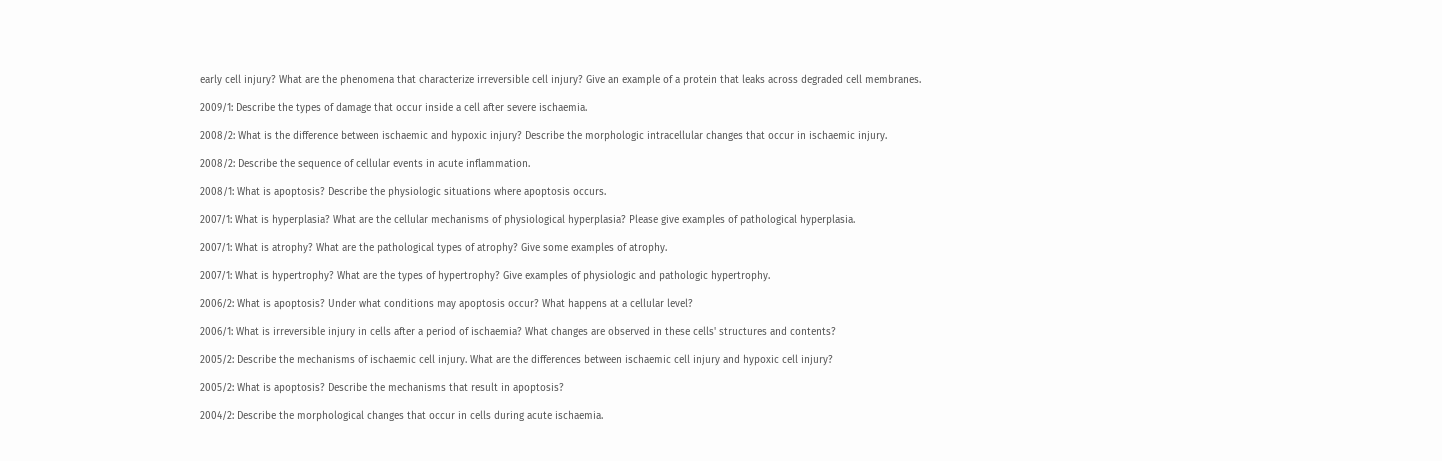early cell injury? What are the phenomena that characterize irreversible cell injury? Give an example of a protein that leaks across degraded cell membranes.

2009/1: Describe the types of damage that occur inside a cell after severe ischaemia.

2008/2: What is the difference between ischaemic and hypoxic injury? Describe the morphologic intracellular changes that occur in ischaemic injury.

2008/2: Describe the sequence of cellular events in acute inflammation.

2008/1: What is apoptosis? Describe the physiologic situations where apoptosis occurs.

2007/1: What is hyperplasia? What are the cellular mechanisms of physiological hyperplasia? Please give examples of pathological hyperplasia.

2007/1: What is atrophy? What are the pathological types of atrophy? Give some examples of atrophy.

2007/1: What is hypertrophy? What are the types of hypertrophy? Give examples of physiologic and pathologic hypertrophy.

2006/2: What is apoptosis? Under what conditions may apoptosis occur? What happens at a cellular level?

2006/1: What is irreversible injury in cells after a period of ischaemia? What changes are observed in these cells' structures and contents?

2005/2: Describe the mechanisms of ischaemic cell injury. What are the differences between ischaemic cell injury and hypoxic cell injury?

2005/2: What is apoptosis? Describe the mechanisms that result in apoptosis?

2004/2: Describe the morphological changes that occur in cells during acute ischaemia.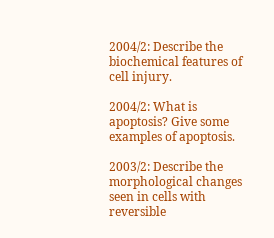2004/2: Describe the biochemical features of cell injury.

2004/2: What is apoptosis? Give some examples of apoptosis.

2003/2: Describe the morphological changes seen in cells with reversible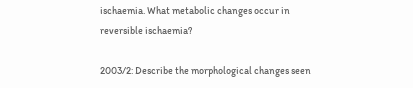ischaemia. What metabolic changes occur in reversible ischaemia?

2003/2: Describe the morphological changes seen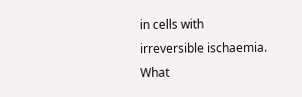in cells with irreversible ischaemia. What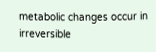metabolic changes occur in irreversible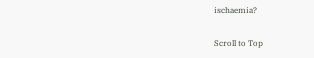ischaemia?

Scroll to Top